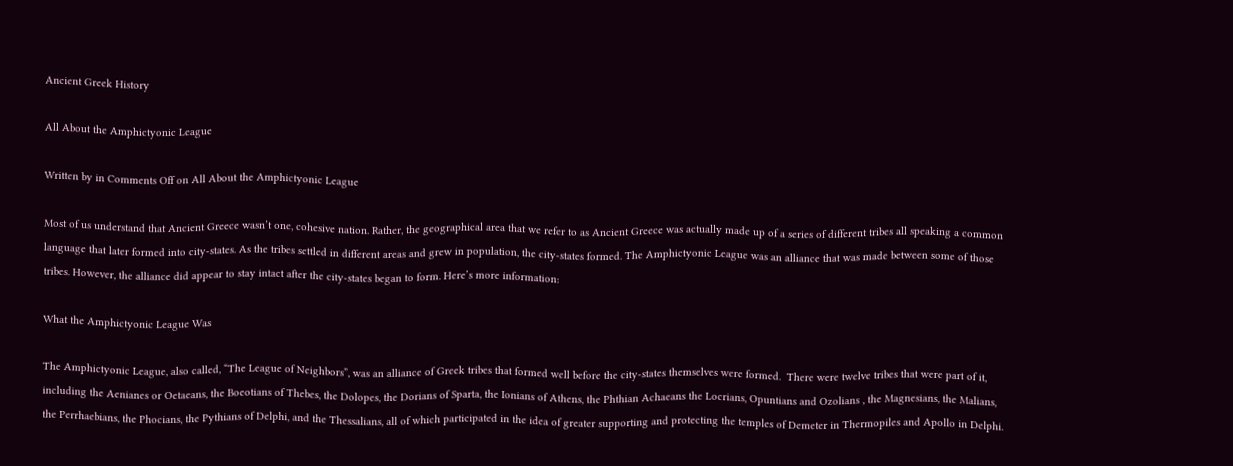Ancient Greek History

All About the Amphictyonic League

Written by in Comments Off on All About the Amphictyonic League

Most of us understand that Ancient Greece wasn’t one, cohesive nation. Rather, the geographical area that we refer to as Ancient Greece was actually made up of a series of different tribes all speaking a common language that later formed into city-states. As the tribes settled in different areas and grew in population, the city-states formed. The Amphictyonic League was an alliance that was made between some of those tribes. However, the alliance did appear to stay intact after the city-states began to form. Here’s more information:

What the Amphictyonic League Was

The Amphictyonic League, also called, “The League of Neighbors”, was an alliance of Greek tribes that formed well before the city-states themselves were formed.  There were twelve tribes that were part of it, including the Aenianes or Oetaeans, the Boeotians of Thebes, the Dolopes, the Dorians of Sparta, the Ionians of Athens, the Phthian Achaeans the Locrians, Opuntians and Ozolians , the Magnesians, the Malians, the Perrhaebians, the Phocians, the Pythians of Delphi, and the Thessalians, all of which participated in the idea of greater supporting and protecting the temples of Demeter in Thermopiles and Apollo in Delphi.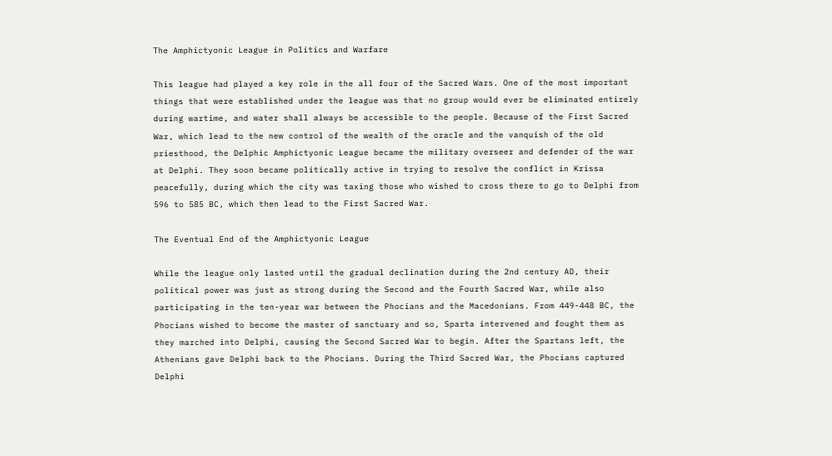The Amphictyonic League in Politics and Warfare

This league had played a key role in the all four of the Sacred Wars. One of the most important things that were established under the league was that no group would ever be eliminated entirely during wartime, and water shall always be accessible to the people. Because of the First Sacred War, which lead to the new control of the wealth of the oracle and the vanquish of the old priesthood, the Delphic Amphictyonic League became the military overseer and defender of the war at Delphi. They soon became politically active in trying to resolve the conflict in Krissa peacefully, during which the city was taxing those who wished to cross there to go to Delphi from 596 to 585 BC, which then lead to the First Sacred War.

The Eventual End of the Amphictyonic League

While the league only lasted until the gradual declination during the 2nd century AD, their political power was just as strong during the Second and the Fourth Sacred War, while also participating in the ten-year war between the Phocians and the Macedonians. From 449-448 BC, the Phocians wished to become the master of sanctuary and so, Sparta intervened and fought them as they marched into Delphi, causing the Second Sacred War to begin. After the Spartans left, the Athenians gave Delphi back to the Phocians. During the Third Sacred War, the Phocians captured Delphi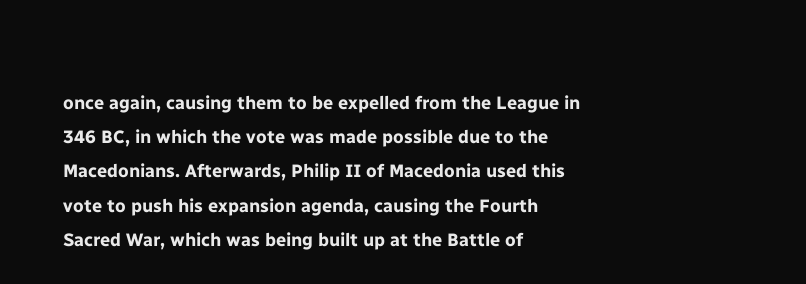once again, causing them to be expelled from the League in 346 BC, in which the vote was made possible due to the Macedonians. Afterwards, Philip II of Macedonia used this vote to push his expansion agenda, causing the Fourth Sacred War, which was being built up at the Battle of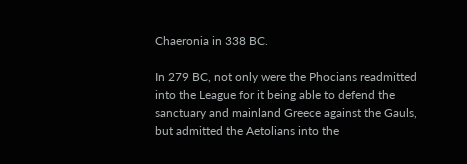Chaeronia in 338 BC.

In 279 BC, not only were the Phocians readmitted into the League for it being able to defend the sanctuary and mainland Greece against the Gauls, but admitted the Aetolians into the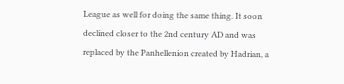League as well for doing the same thing. It soon declined closer to the 2nd century AD and was replaced by the Panhellenion created by Hadrian, a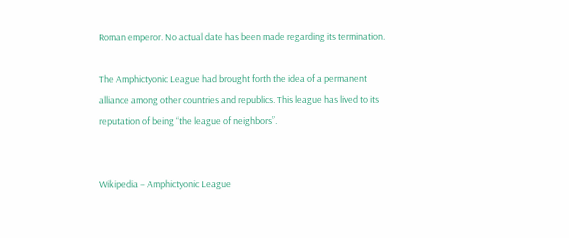Roman emperor. No actual date has been made regarding its termination.

The Amphictyonic League had brought forth the idea of a permanent alliance among other countries and republics. This league has lived to its reputation of being “the league of neighbors”.


Wikipedia – Amphictyonic League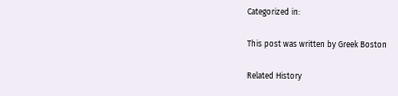Categorized in:

This post was written by Greek Boston

Related History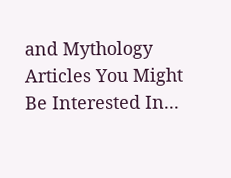and Mythology Articles You Might Be Interested In...